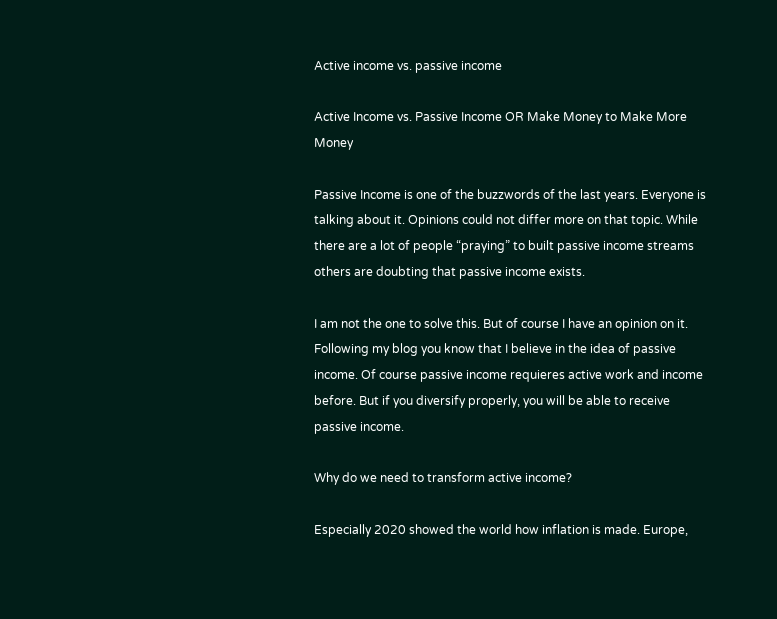Active income vs. passive income

Active Income vs. Passive Income OR Make Money to Make More Money

Passive Income is one of the buzzwords of the last years. Everyone is talking about it. Opinions could not differ more on that topic. While there are a lot of people “praying” to built passive income streams others are doubting that passive income exists.

I am not the one to solve this. But of course I have an opinion on it. Following my blog you know that I believe in the idea of passive income. Of course passive income requieres active work and income before. But if you diversify properly, you will be able to receive passive income.

Why do we need to transform active income?

Especially 2020 showed the world how inflation is made. Europe,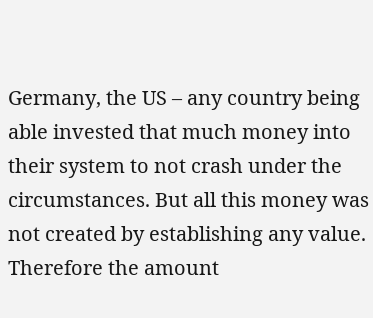Germany, the US – any country being able invested that much money into their system to not crash under the circumstances. But all this money was not created by establishing any value. Therefore the amount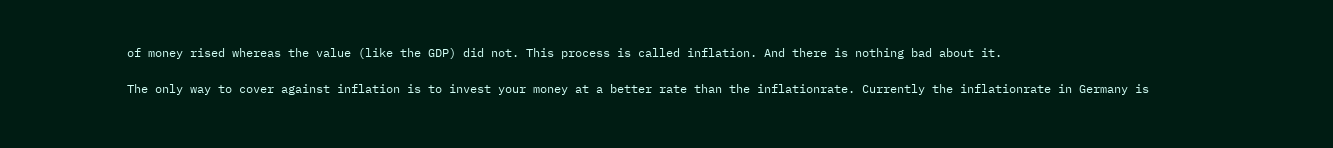of money rised whereas the value (like the GDP) did not. This process is called inflation. And there is nothing bad about it.

The only way to cover against inflation is to invest your money at a better rate than the inflationrate. Currently the inflationrate in Germany is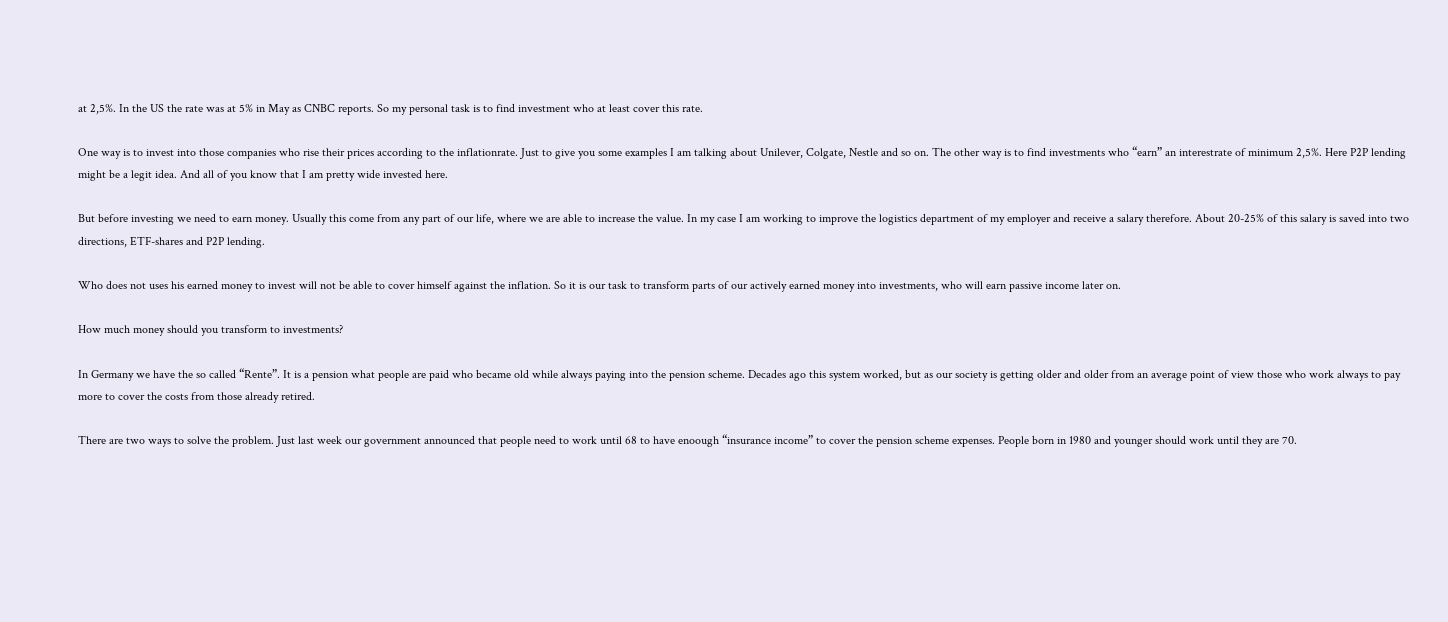at 2,5%. In the US the rate was at 5% in May as CNBC reports. So my personal task is to find investment who at least cover this rate.

One way is to invest into those companies who rise their prices according to the inflationrate. Just to give you some examples I am talking about Unilever, Colgate, Nestle and so on. The other way is to find investments who “earn” an interestrate of minimum 2,5%. Here P2P lending might be a legit idea. And all of you know that I am pretty wide invested here.

But before investing we need to earn money. Usually this come from any part of our life, where we are able to increase the value. In my case I am working to improve the logistics department of my employer and receive a salary therefore. About 20-25% of this salary is saved into two directions, ETF-shares and P2P lending.

Who does not uses his earned money to invest will not be able to cover himself against the inflation. So it is our task to transform parts of our actively earned money into investments, who will earn passive income later on.

How much money should you transform to investments?

In Germany we have the so called “Rente”. It is a pension what people are paid who became old while always paying into the pension scheme. Decades ago this system worked, but as our society is getting older and older from an average point of view those who work always to pay more to cover the costs from those already retired.

There are two ways to solve the problem. Just last week our government announced that people need to work until 68 to have enoough “insurance income” to cover the pension scheme expenses. People born in 1980 and younger should work until they are 70.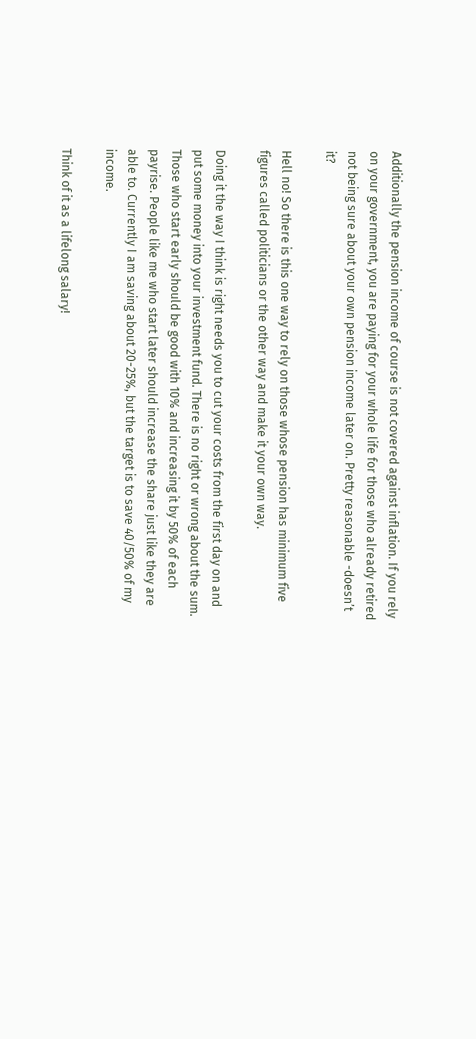Additionally the pension income of course is not covered against inflation. If you rely on your government, you are paying for your whole life for those who already retired not being sure about your own pension income later on. Pretty reasonable -doesn’t it?

Hell no! So there is this one way to rely on those whose pension has minimum five figures called politicians or the other way and make it your own way.

Doing it the way I think is right needs you to cut your costs from the first day on and put some money into your investment fund. There is no right or wrong about the sum. Those who start early should be good with 10% and increasing it by 50% of each payrise. People like me who start later should increase the share just like they are able to. Currently I am saving about 20-25%, but the target is to save 40/50% of my income.

Think of it as a lifelong salary!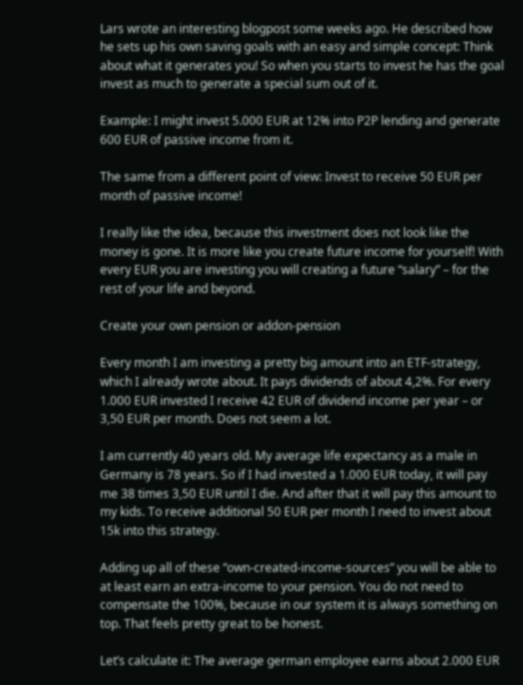Lars wrote an interesting blogpost some weeks ago. He described how he sets up his own saving goals with an easy and simple concept: Think about what it generates you! So when you starts to invest he has the goal invest as much to generate a special sum out of it.

Example: I might invest 5.000 EUR at 12% into P2P lending and generate 600 EUR of passive income from it.

The same from a different point of view: Invest to receive 50 EUR per month of passive income!

I really like the idea, because this investment does not look like the money is gone. It is more like you create future income for yourself! With every EUR you are investing you will creating a future “salary” – for the rest of your life and beyond.

Create your own pension or addon-pension

Every month I am investing a pretty big amount into an ETF-strategy, which I already wrote about. It pays dividends of about 4,2%. For every 1.000 EUR invested I receive 42 EUR of dividend income per year – or 3,50 EUR per month. Does not seem a lot.

I am currently 40 years old. My average life expectancy as a male in Germany is 78 years. So if I had invested a 1.000 EUR today, it will pay me 38 times 3,50 EUR until I die. And after that it will pay this amount to my kids. To receive additional 50 EUR per month I need to invest about 15k into this strategy.

Adding up all of these “own-created-income-sources” you will be able to at least earn an extra-income to your pension. You do not need to compensate the 100%, because in our system it is always something on top. That feels pretty great to be honest.

Let’s calculate it: The average german employee earns about 2.000 EUR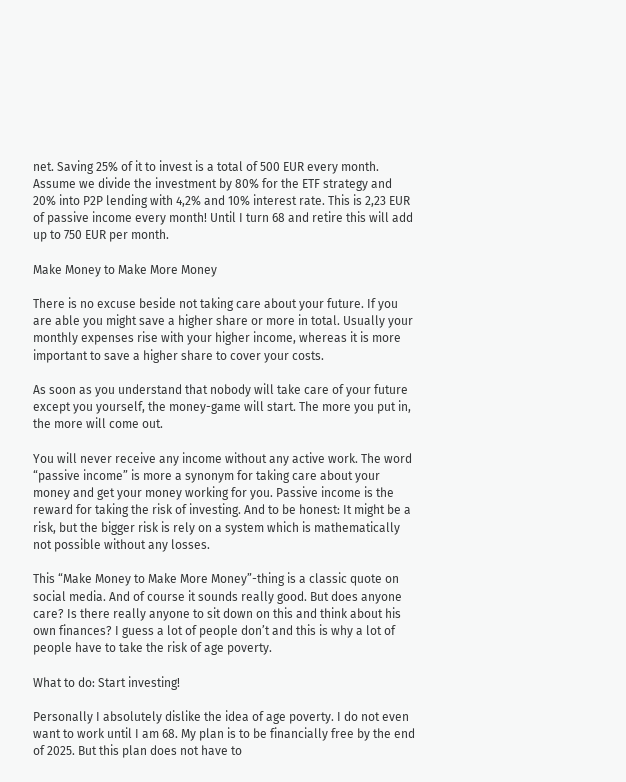net. Saving 25% of it to invest is a total of 500 EUR every month. Assume we divide the investment by 80% for the ETF strategy and 20% into P2P lending with 4,2% and 10% interest rate. This is 2,23 EUR of passive income every month! Until I turn 68 and retire this will add up to 750 EUR per month.

Make Money to Make More Money

There is no excuse beside not taking care about your future. If you are able you might save a higher share or more in total. Usually your monthly expenses rise with your higher income, whereas it is more important to save a higher share to cover your costs.

As soon as you understand that nobody will take care of your future except you yourself, the money-game will start. The more you put in, the more will come out.

You will never receive any income without any active work. The word “passive income” is more a synonym for taking care about your money and get your money working for you. Passive income is the reward for taking the risk of investing. And to be honest: It might be a risk, but the bigger risk is rely on a system which is mathematically not possible without any losses.

This “Make Money to Make More Money”-thing is a classic quote on social media. And of course it sounds really good. But does anyone care? Is there really anyone to sit down on this and think about his own finances? I guess a lot of people don’t and this is why a lot of people have to take the risk of age poverty.

What to do: Start investing!

Personally I absolutely dislike the idea of age poverty. I do not even want to work until I am 68. My plan is to be financially free by the end of 2025. But this plan does not have to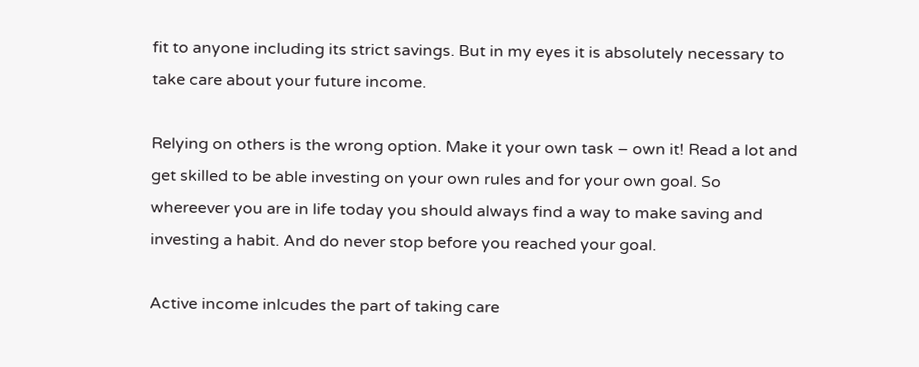fit to anyone including its strict savings. But in my eyes it is absolutely necessary to take care about your future income.

Relying on others is the wrong option. Make it your own task – own it! Read a lot and get skilled to be able investing on your own rules and for your own goal. So whereever you are in life today you should always find a way to make saving and investing a habit. And do never stop before you reached your goal.

Active income inlcudes the part of taking care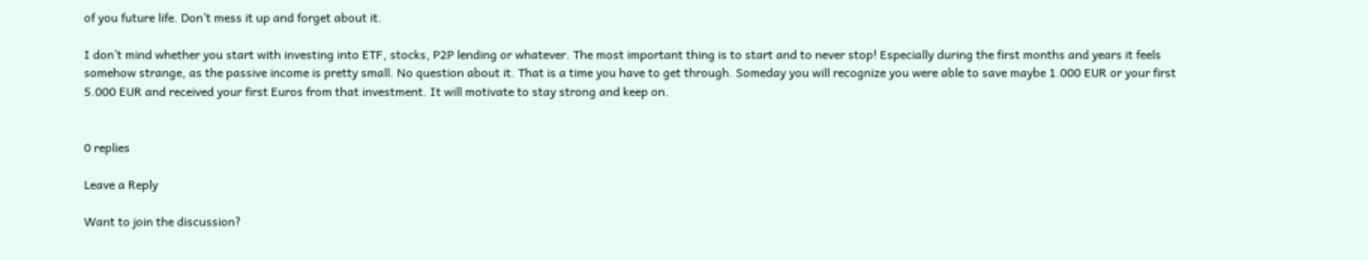of you future life. Don’t mess it up and forget about it.

I don’t mind whether you start with investing into ETF, stocks, P2P lending or whatever. The most important thing is to start and to never stop! Especially during the first months and years it feels somehow strange, as the passive income is pretty small. No question about it. That is a time you have to get through. Someday you will recognize you were able to save maybe 1.000 EUR or your first 5.000 EUR and received your first Euros from that investment. It will motivate to stay strong and keep on.


0 replies

Leave a Reply

Want to join the discussion?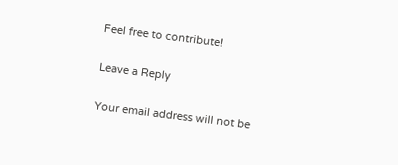Feel free to contribute!

Leave a Reply

Your email address will not be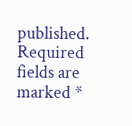published. Required fields are marked *